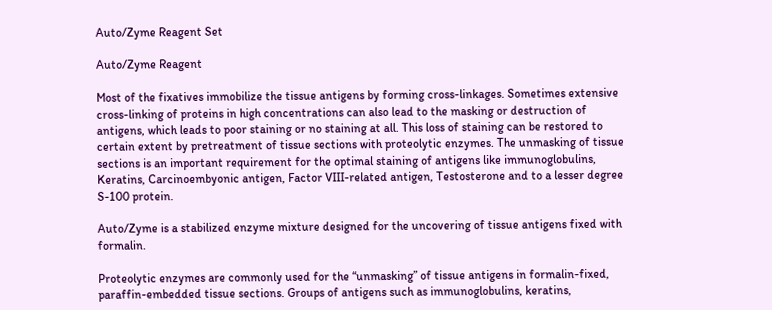Auto/Zyme Reagent Set

Auto/Zyme Reagent

Most of the fixatives immobilize the tissue antigens by forming cross-linkages. Sometimes extensive cross-linking of proteins in high concentrations can also lead to the masking or destruction of antigens, which leads to poor staining or no staining at all. This loss of staining can be restored to certain extent by pretreatment of tissue sections with proteolytic enzymes. The unmasking of tissue sections is an important requirement for the optimal staining of antigens like immunoglobulins, Keratins, Carcinoembyonic antigen, Factor VIII-related antigen, Testosterone and to a lesser degree S-100 protein.

Auto/Zyme is a stabilized enzyme mixture designed for the uncovering of tissue antigens fixed with formalin.

Proteolytic enzymes are commonly used for the “unmasking” of tissue antigens in formalin-fixed, paraffin-embedded tissue sections. Groups of antigens such as immunoglobulins, keratins,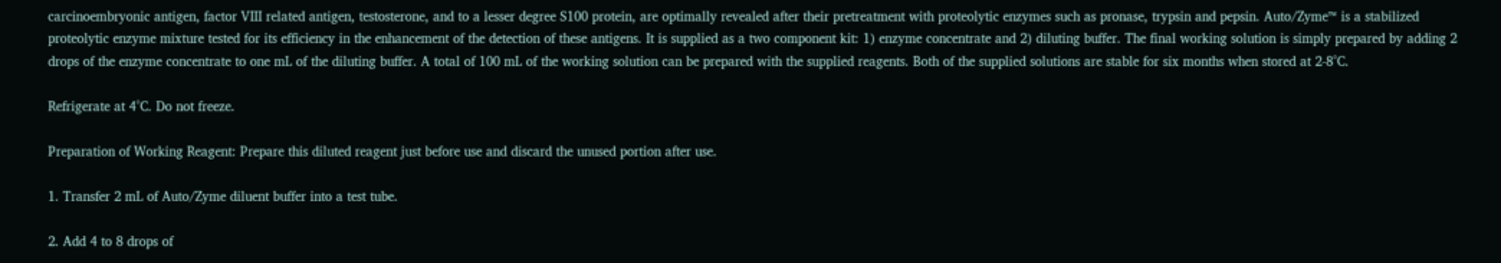carcinoembryonic antigen, factor VIII related antigen, testosterone, and to a lesser degree S100 protein, are optimally revealed after their pretreatment with proteolytic enzymes such as pronase, trypsin and pepsin. Auto/Zyme™ is a stabilized proteolytic enzyme mixture tested for its efficiency in the enhancement of the detection of these antigens. It is supplied as a two component kit: 1) enzyme concentrate and 2) diluting buffer. The final working solution is simply prepared by adding 2 drops of the enzyme concentrate to one mL of the diluting buffer. A total of 100 mL of the working solution can be prepared with the supplied reagents. Both of the supplied solutions are stable for six months when stored at 2-8°C.

Refrigerate at 4°C. Do not freeze.

Preparation of Working Reagent: Prepare this diluted reagent just before use and discard the unused portion after use.

1. Transfer 2 mL of Auto/Zyme diluent buffer into a test tube.

2. Add 4 to 8 drops of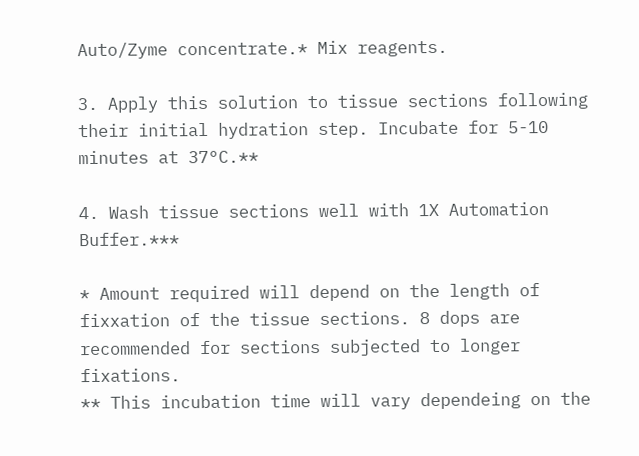Auto/Zyme concentrate.* Mix reagents.

3. Apply this solution to tissue sections following their initial hydration step. Incubate for 5-10 minutes at 37°C.**

4. Wash tissue sections well with 1X Automation Buffer.***

* Amount required will depend on the length of fixxation of the tissue sections. 8 dops are recommended for sections subjected to longer fixations.
** This incubation time will vary dependeing on the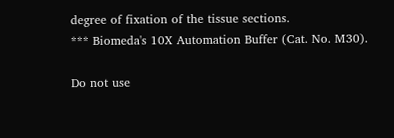degree of fixation of the tissue sections.
*** Biomeda's 10X Automation Buffer (Cat. No. M30).

Do not use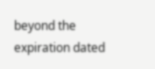beyond the expiration dated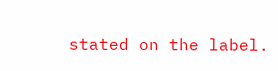stated on the label.